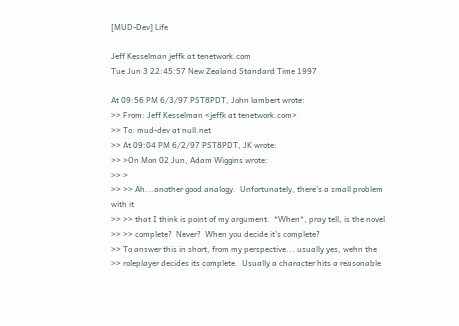[MUD-Dev] Life

Jeff Kesselman jeffk at tenetwork.com
Tue Jun 3 22:45:57 New Zealand Standard Time 1997

At 09:56 PM 6/3/97 PST8PDT, John lambert wrote:
>> From: Jeff Kesselman <jeffk at tenetwork.com>
>> To: mud-dev at null.net
>> At 09:04 PM 6/2/97 PST8PDT, JK wrote:
>> >On Mon 02 Jun, Adam Wiggins wrote:
>> >
>> >> Ah...another good analogy.  Unfortunately, there's a small problem
with it
>> >> that I think is point of my argument.  *When*, pray tell, is the novel
>> >> complete?  Never?  When you decide it's complete?
>> To answer this in short, from my perspective... usually yes, wehn the
>> roleplayer decides its complete.  Usually a character hits a reasonable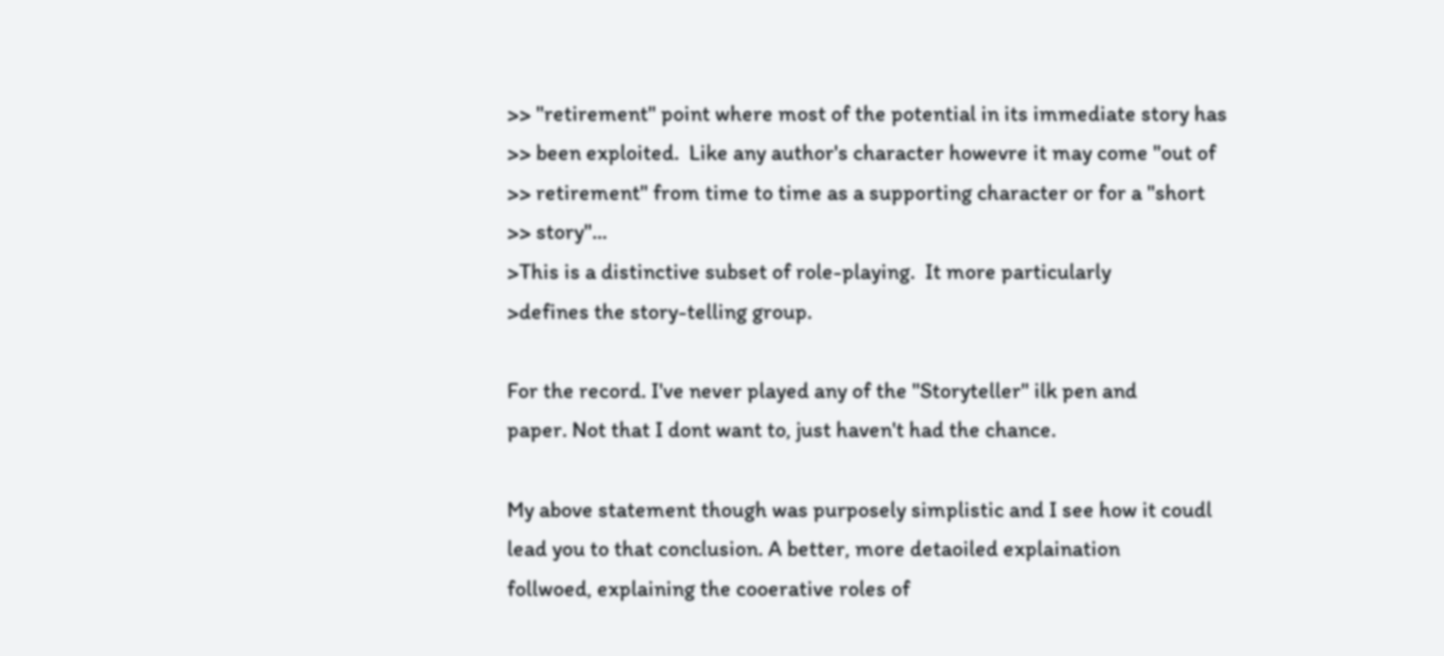>> "retirement" point where most of the potential in its immediate story has
>> been exploited.  Like any author's character howevre it may come "out of
>> retirement" from time to time as a supporting character or for a "short
>> story"...
>This is a distinctive subset of role-playing.  It more particularly
>defines the story-telling group.

For the record. I've never played any of the "Storyteller" ilk pen and
paper. Not that I dont want to, just haven't had the chance.

My above statement though was purposely simplistic and I see how it coudl
lead you to that conclusion. A better, more detaoiled explaination
follwoed, explaining the cooerative roles of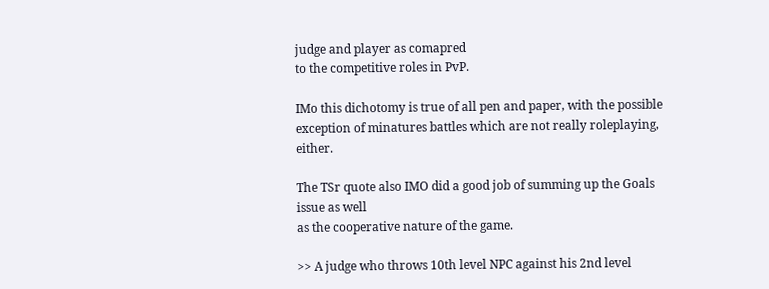judge and player as comapred
to the competitive roles in PvP.

IMo this dichotomy is true of all pen and paper, with the possible
exception of minatures battles which are not really roleplaying, either.

The TSr quote also IMO did a good job of summing up the Goals issue as well
as the cooperative nature of the game.

>> A judge who throws 10th level NPC against his 2nd level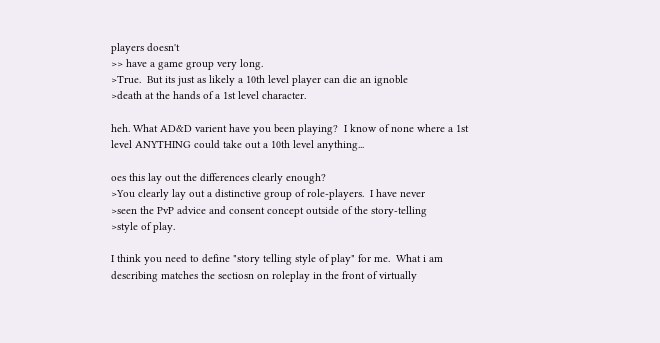players doesn't
>> have a game group very long.
>True.  But its just as likely a 10th level player can die an ignoble
>death at the hands of a 1st level character.

heh. What AD&D varient have you been playing?  I know of none where a 1st
level ANYTHING could take out a 10th level anything...

oes this lay out the differences clearly enough?
>You clearly lay out a distinctive group of role-players.  I have never
>seen the PvP advice and consent concept outside of the story-telling
>style of play.

I think you need to define "story telling style of play" for me.  What i am
describing matches the sectiosn on roleplay in the front of virtually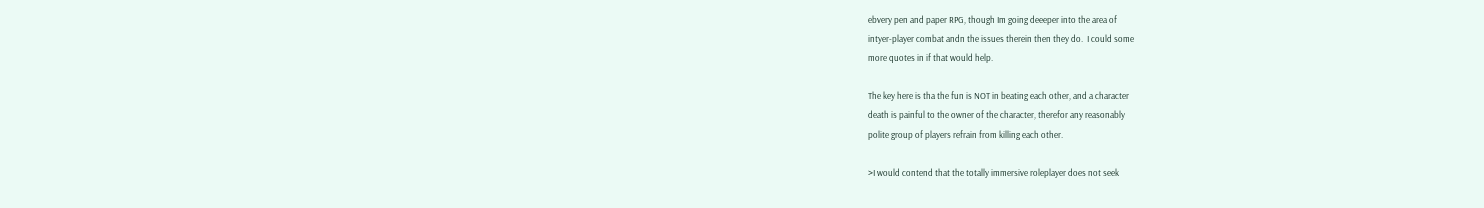ebvery pen and paper RPG, though Im going deeeper into the area of
intyer-player combat andn the issues therein then they do.  I could some
more quotes in if that would help.

The key here is tha the fun is NOT in beating each other, and a character
death is painful to the owner of the character, therefor any reasonably
polite group of players refrain from killing each other.

>I would contend that the totally immersive roleplayer does not seek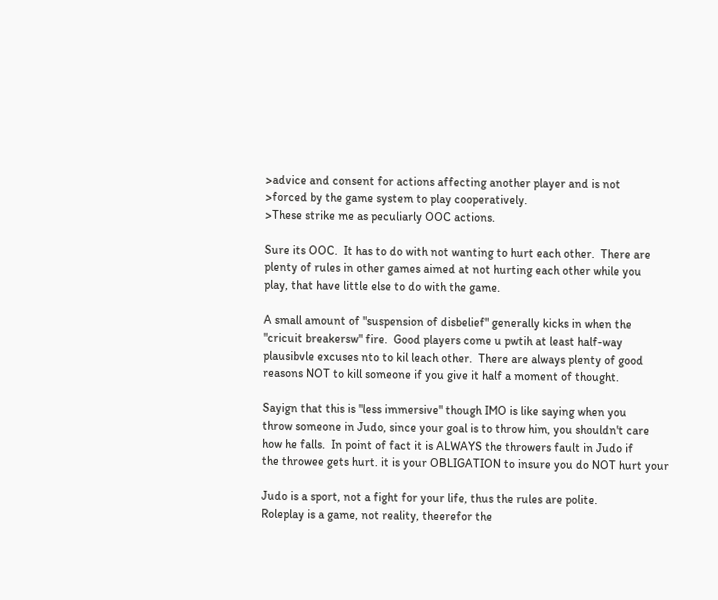>advice and consent for actions affecting another player and is not
>forced by the game system to play cooperatively.
>These strike me as peculiarly OOC actions.

Sure its OOC.  It has to do with not wanting to hurt each other.  There are
plenty of rules in other games aimed at not hurting each other while you
play, that have little else to do with the game.

A small amount of "suspension of disbelief" generally kicks in when the
"cricuit breakersw" fire.  Good players come u pwtih at least half-way
plausibvle excuses nto to kil leach other.  There are always plenty of good
reasons NOT to kill someone if you give it half a moment of thought.

Sayign that this is "less immersive" though IMO is like saying when you
throw someone in Judo, since your goal is to throw him, you shouldn't care
how he falls.  In point of fact it is ALWAYS the throwers fault in Judo if
the throwee gets hurt. it is your OBLIGATION to insure you do NOT hurt your

Judo is a sport, not a fight for your life, thus the rules are polite.
Roleplay is a game, not reality, theerefor the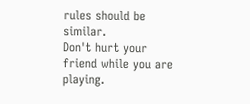rules should be similar.
Don't hurt your friend while you are playing.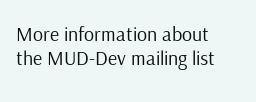More information about the MUD-Dev mailing list